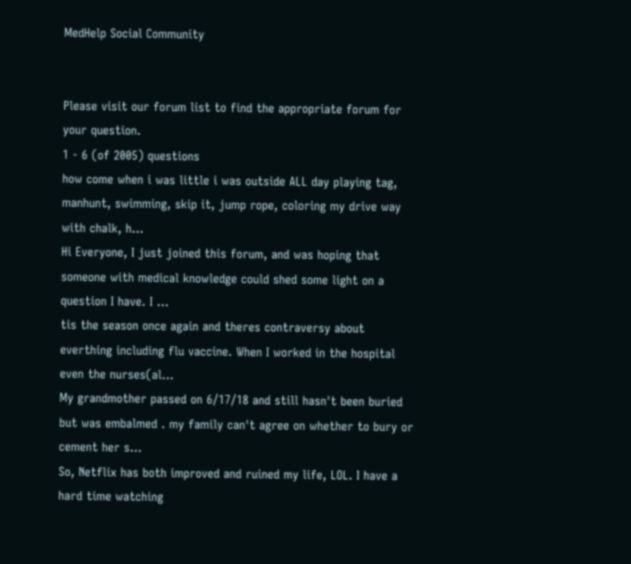MedHelp Social Community


Please visit our forum list to find the appropriate forum for your question.
1 - 6 (of 2005) questions
how come when i was little i was outside ALL day playing tag, manhunt, swimming, skip it, jump rope, coloring my drive way with chalk, h...
Hi Everyone, I just joined this forum, and was hoping that someone with medical knowledge could shed some light on a question I have. I ...
tis the season once again and theres contraversy about everthing including flu vaccine. When I worked in the hospital even the nurses(al...
My grandmother passed on 6/17/18 and still hasn't been buried but was embalmed . my family can't agree on whether to bury or cement her s...
So, Netflix has both improved and ruined my life, LOL. I have a hard time watching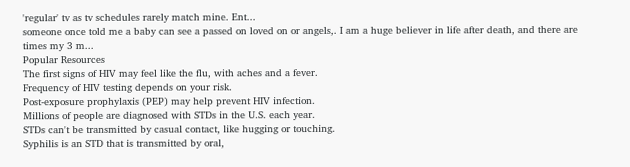'regular' tv as tv schedules rarely match mine. Ent...
someone once told me a baby can see a passed on loved on or angels,. I am a huge believer in life after death, and there are times my 3 m...
Popular Resources
The first signs of HIV may feel like the flu, with aches and a fever.
Frequency of HIV testing depends on your risk.
Post-exposure prophylaxis (PEP) may help prevent HIV infection.
Millions of people are diagnosed with STDs in the U.S. each year.
STDs can't be transmitted by casual contact, like hugging or touching.
Syphilis is an STD that is transmitted by oral,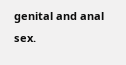genital and anal sex.